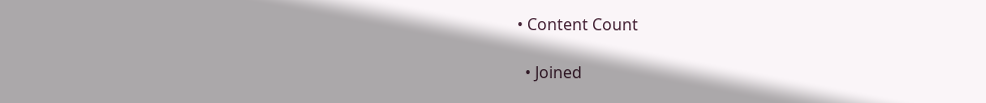• Content Count

  • Joined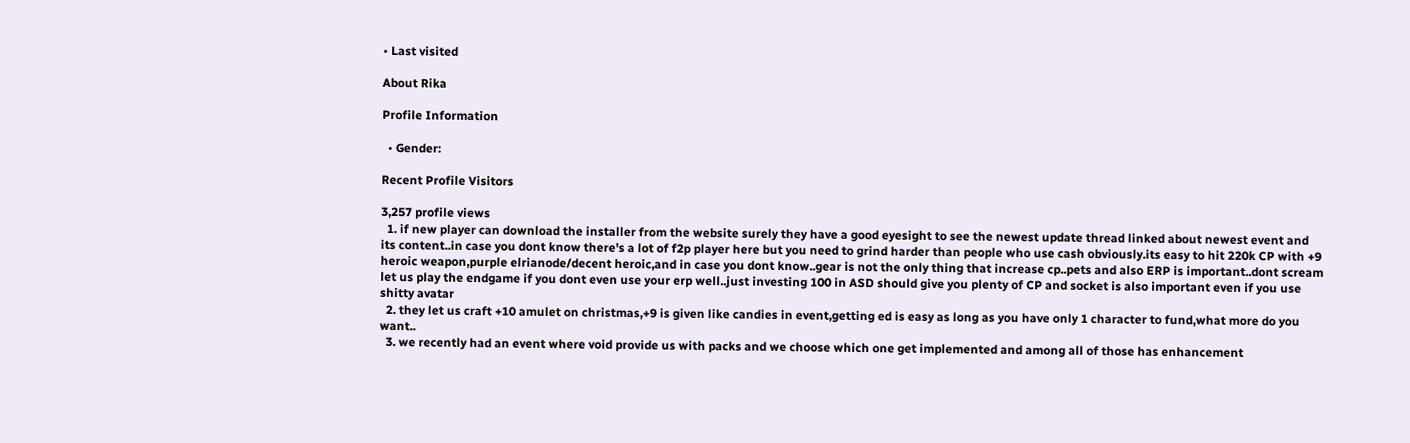• Last visited

About Rika

Profile Information

  • Gender:

Recent Profile Visitors

3,257 profile views
  1. if new player can download the installer from the website surely they have a good eyesight to see the newest update thread linked about newest event and its content..in case you dont know there's a lot of f2p player here but you need to grind harder than people who use cash obviously.its easy to hit 220k CP with +9 heroic weapon,purple elrianode/decent heroic,and in case you dont know..gear is not the only thing that increase cp..pets and also ERP is important..dont scream let us play the endgame if you dont even use your erp well..just investing 100 in ASD should give you plenty of CP and socket is also important even if you use shitty avatar
  2. they let us craft +10 amulet on christmas,+9 is given like candies in event,getting ed is easy as long as you have only 1 character to fund,what more do you want..
  3. we recently had an event where void provide us with packs and we choose which one get implemented and among all of those has enhancement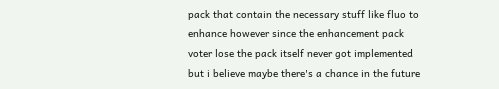pack that contain the necessary stuff like fluo to enhance however since the enhancement pack voter lose the pack itself never got implemented but i believe maybe there's a chance in the future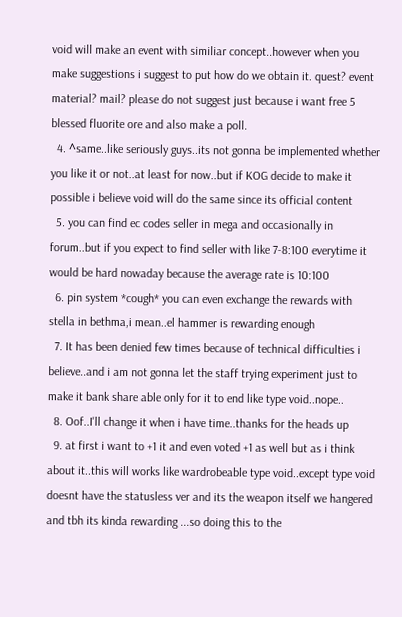void will make an event with similiar concept..however when you make suggestions i suggest to put how do we obtain it. quest? event material? mail? please do not suggest just because i want free 5 blessed fluorite ore and also make a poll.
  4. ^same..like seriously guys..its not gonna be implemented whether you like it or not..at least for now..but if KOG decide to make it possible i believe void will do the same since its official content
  5. you can find ec codes seller in mega and occasionally in forum..but if you expect to find seller with like 7-8:100 everytime it would be hard nowaday because the average rate is 10:100
  6. pin system *cough* you can even exchange the rewards with stella in bethma,i mean..el hammer is rewarding enough
  7. It has been denied few times because of technical difficulties i believe..and i am not gonna let the staff trying experiment just to make it bank share able only for it to end like type void..nope..
  8. Oof..I'll change it when i have time..thanks for the heads up
  9. at first i want to +1 it and even voted +1 as well but as i think about it..this will works like wardrobeable type void..except type void doesnt have the statusless ver and its the weapon itself we hangered and tbh its kinda rewarding ...so doing this to the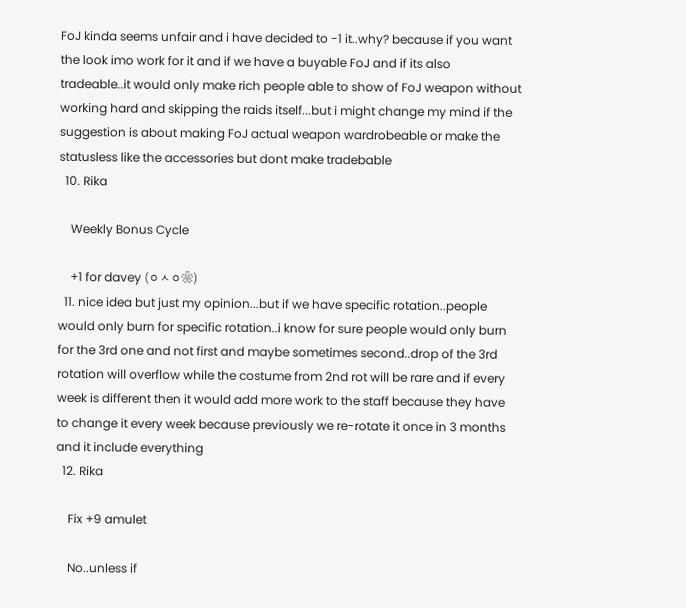FoJ kinda seems unfair and i have decided to -1 it..why? because if you want the look imo work for it and if we have a buyable FoJ and if its also tradeable..it would only make rich people able to show of FoJ weapon without working hard and skipping the raids itself...but i might change my mind if the suggestion is about making FoJ actual weapon wardrobeable or make the statusless like the accessories but dont make tradebable
  10. Rika

    Weekly Bonus Cycle

    +1 for davey (ㅇㅅㅇ❀)
  11. nice idea but just my opinion...but if we have specific rotation..people would only burn for specific rotation..i know for sure people would only burn for the 3rd one and not first and maybe sometimes second..drop of the 3rd rotation will overflow while the costume from 2nd rot will be rare and if every week is different then it would add more work to the staff because they have to change it every week because previously we re-rotate it once in 3 months and it include everything
  12. Rika

    Fix +9 amulet

    No..unless if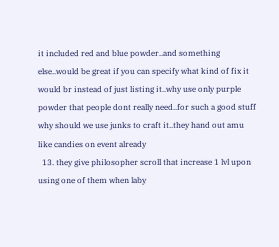it included red and blue powder..and something else..would be great if you can specify what kind of fix it would br instead of just listing it..why use only purple powder that people dont really need..for such a good stuff why should we use junks to craft it..they hand out amu like candies on event already
  13. they give philosopher scroll that increase 1 lvl upon using one of them when laby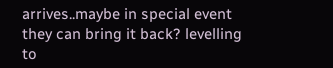arrives..maybe in special event they can bring it back? levelling to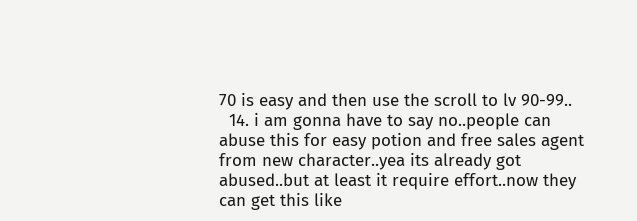70 is easy and then use the scroll to lv 90-99..
  14. i am gonna have to say no..people can abuse this for easy potion and free sales agent from new character..yea its already got abused..but at least it require effort..now they can get this like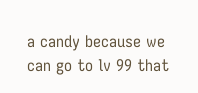a candy because we can go to lv 99 that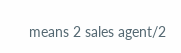means 2 sales agent/2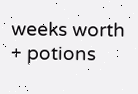weeks worth + potions